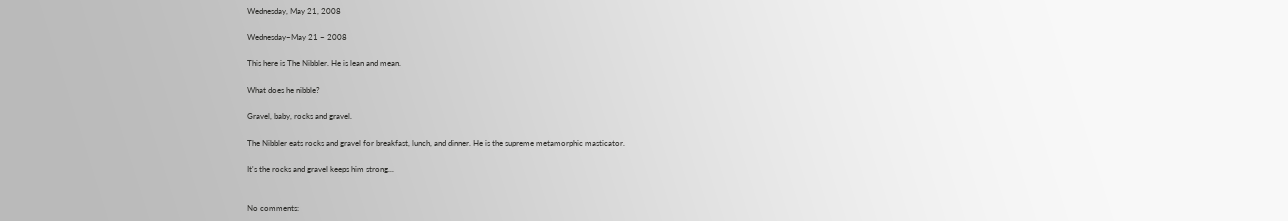Wednesday, May 21, 2008

Wednesday~May 21 ~ 2008

This here is The Nibbler. He is lean and mean.

What does he nibble?

Gravel, baby, rocks and gravel.

The Nibbler eats rocks and gravel for breakfast, lunch, and dinner. He is the supreme metamorphic masticator.

It's the rocks and gravel keeps him strong...


No comments: